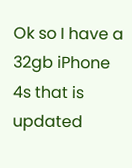Ok so I have a 32gb iPhone 4s that is updated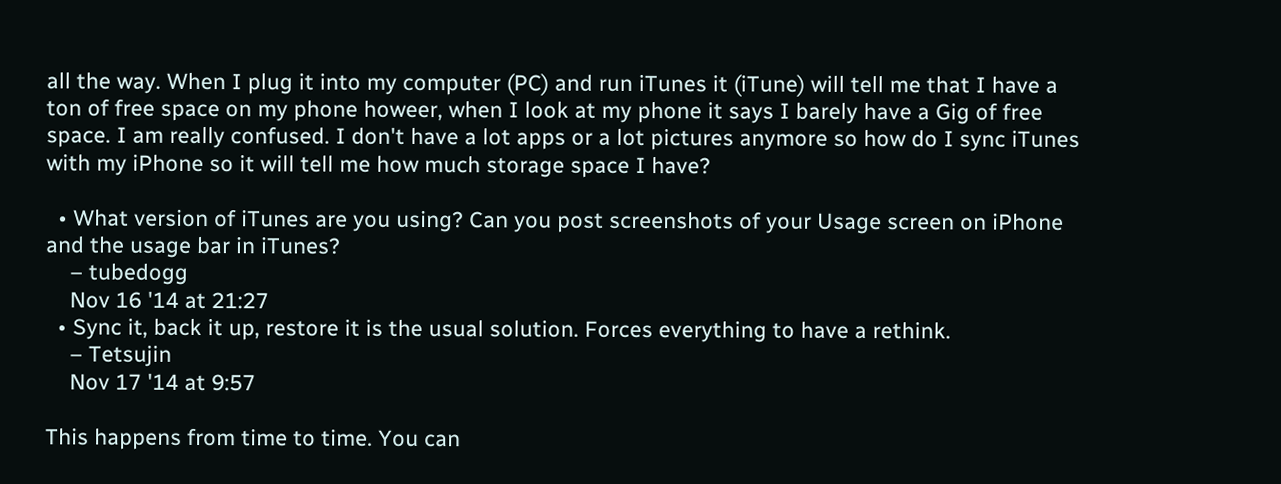all the way. When I plug it into my computer (PC) and run iTunes it (iTune) will tell me that I have a ton of free space on my phone howeer, when I look at my phone it says I barely have a Gig of free space. I am really confused. I don't have a lot apps or a lot pictures anymore so how do I sync iTunes with my iPhone so it will tell me how much storage space I have?

  • What version of iTunes are you using? Can you post screenshots of your Usage screen on iPhone and the usage bar in iTunes?
    – tubedogg
    Nov 16 '14 at 21:27
  • Sync it, back it up, restore it is the usual solution. Forces everything to have a rethink.
    – Tetsujin
    Nov 17 '14 at 9:57

This happens from time to time. You can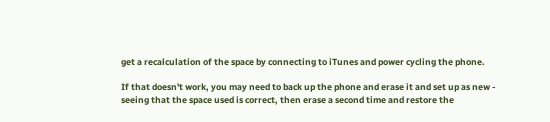get a recalculation of the space by connecting to iTunes and power cycling the phone.

If that doesn't work, you may need to back up the phone and erase it and set up as new - seeing that the space used is correct, then erase a second time and restore the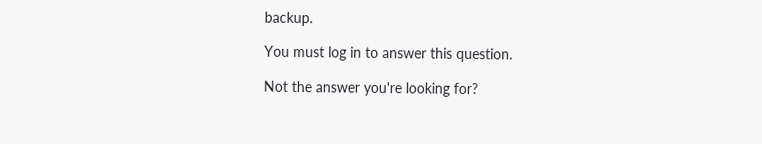backup.

You must log in to answer this question.

Not the answer you're looking for?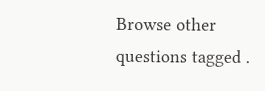Browse other questions tagged .